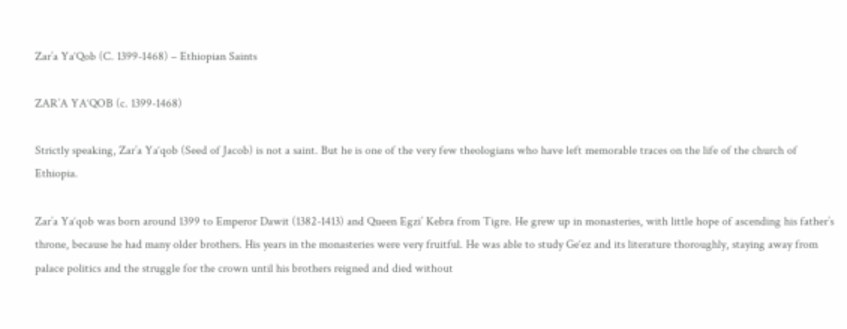Zar’a Ya‘Qob (C. 1399-1468) – Ethiopian Saints

ZAR’A YA‘QOB (c. 1399-1468)

Strictly speaking, Zar’a Ya‘qob (Seed of Jacob) is not a saint. But he is one of the very few theologians who have left memorable traces on the life of the church of Ethiopia.

Zar’a Ya‘qob was born around 1399 to Emperor Dawit (1382-1413) and Queen Egzi’ Kebra from Tigre. He grew up in monasteries, with little hope of ascending his father’s throne, because he had many older brothers. His years in the monasteries were very fruitful. He was able to study Ge‘ez and its literature thoroughly, staying away from palace politics and the struggle for the crown until his brothers reigned and died without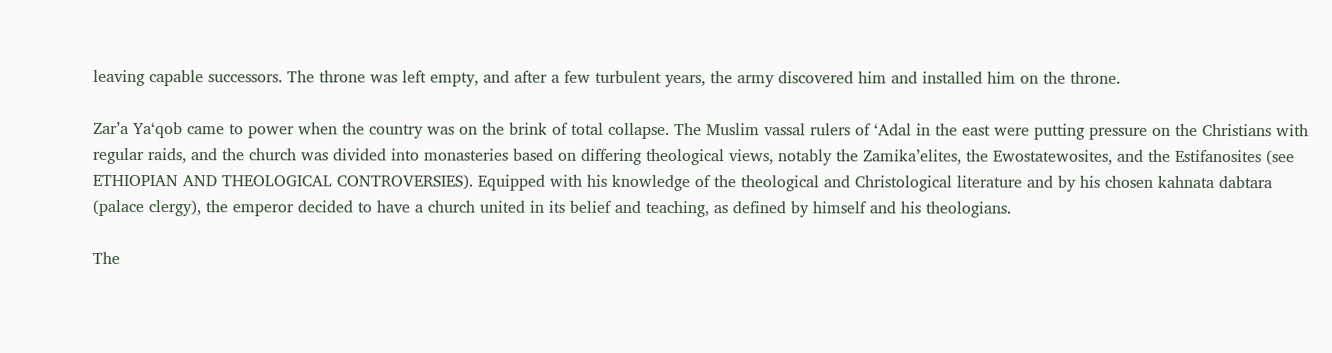leaving capable successors. The throne was left empty, and after a few turbulent years, the army discovered him and installed him on the throne.

Zar’a Ya‘qob came to power when the country was on the brink of total collapse. The Muslim vassal rulers of ‘Adal in the east were putting pressure on the Christians with regular raids, and the church was divided into monasteries based on differing theological views, notably the Zamika’elites, the Ewostatewosites, and the Estifanosites (see ETHIOPIAN AND THEOLOGICAL CONTROVERSIES). Equipped with his knowledge of the theological and Christological literature and by his chosen kahnata dabtara (palace clergy), the emperor decided to have a church united in its belief and teaching, as defined by himself and his theologians.

The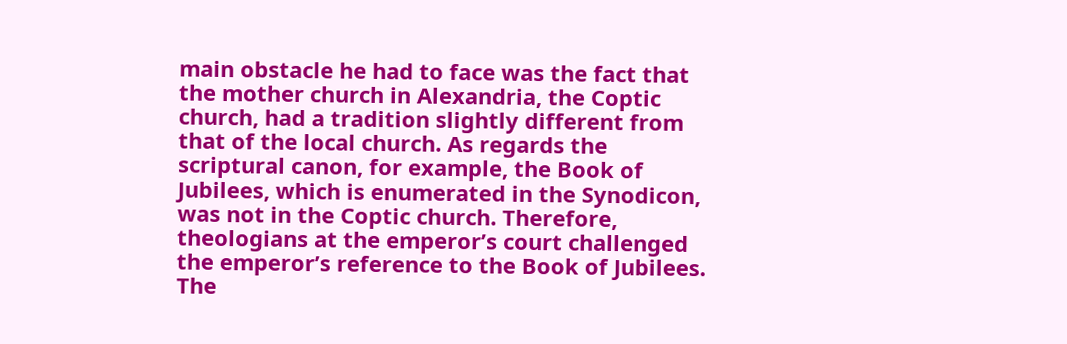main obstacle he had to face was the fact that the mother church in Alexandria, the Coptic church, had a tradition slightly different from that of the local church. As regards the scriptural canon, for example, the Book of Jubilees, which is enumerated in the Synodicon, was not in the Coptic church. Therefore, theologians at the emperor’s court challenged the emperor’s reference to the Book of Jubilees. The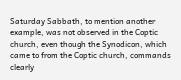Saturday Sabbath, to mention another example, was not observed in the Coptic church, even though the Synodicon, which came to from the Coptic church, commands clearly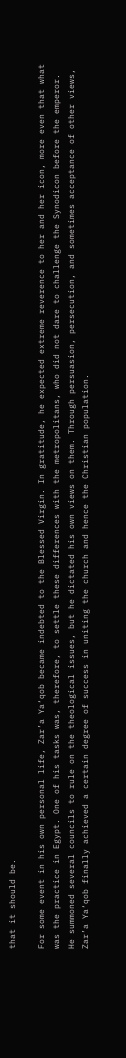that it should be.

For some event in his own personal life, Zar’a Ya‘qob became indebted to the Blessed Virgin. In gratitude, he expected extreme reverence to her and her icon, more even that what was the practice in Egypt. One of his tasks was, therefore, to settle these differences with the metropolitans, who did not dare to challenge the Synodicon before the emperor. He summoned several councils to rule on the theological issues, but he dictated his own views on them. Through persuasion, persecution, and sometimes acceptance of other views, Zar’a Ya‘qob finally achieved a certain degree of success in uniting the church and hence the Christian population.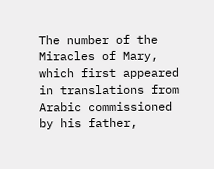The number of the Miracles of Mary, which first appeared in translations from Arabic commissioned by his father,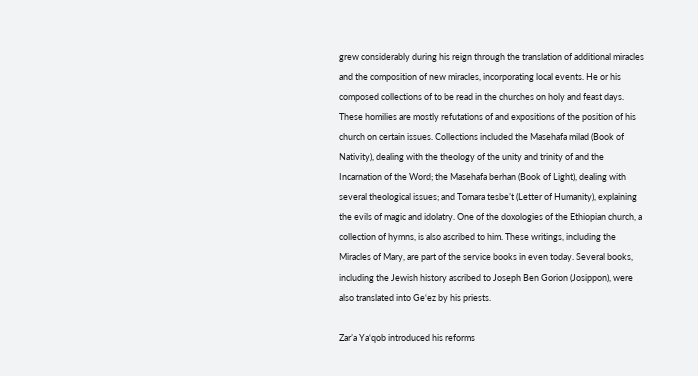grew considerably during his reign through the translation of additional miracles and the composition of new miracles, incorporating local events. He or his composed collections of to be read in the churches on holy and feast days. These homilies are mostly refutations of and expositions of the position of his church on certain issues. Collections included the Masehafa milad (Book of Nativity), dealing with the theology of the unity and trinity of and the Incarnation of the Word; the Masehafa berhan (Book of Light), dealing with several theological issues; and Tomara tesbe’t (Letter of Humanity), explaining the evils of magic and idolatry. One of the doxologies of the Ethiopian church, a collection of hymns, is also ascribed to him. These writings, including the Miracles of Mary, are part of the service books in even today. Several books, including the Jewish history ascribed to Joseph Ben Gorion (Josippon), were also translated into Ge‘ez by his priests.

Zar’a Ya‘qob introduced his reforms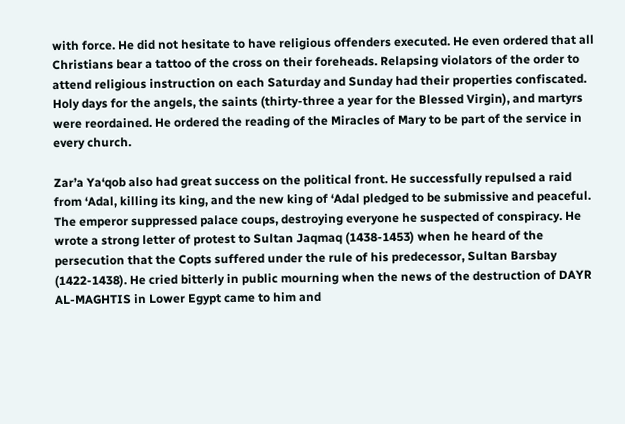with force. He did not hesitate to have religious offenders executed. He even ordered that all Christians bear a tattoo of the cross on their foreheads. Relapsing violators of the order to attend religious instruction on each Saturday and Sunday had their properties confiscated. Holy days for the angels, the saints (thirty-three a year for the Blessed Virgin), and martyrs were reordained. He ordered the reading of the Miracles of Mary to be part of the service in every church.

Zar’a Ya‘qob also had great success on the political front. He successfully repulsed a raid from ‘Adal, killing its king, and the new king of ‘Adal pledged to be submissive and peaceful. The emperor suppressed palace coups, destroying everyone he suspected of conspiracy. He wrote a strong letter of protest to Sultan Jaqmaq (1438-1453) when he heard of the persecution that the Copts suffered under the rule of his predecessor, Sultan Barsbay (1422-1438). He cried bitterly in public mourning when the news of the destruction of DAYR AL-MAGHTIS in Lower Egypt came to him and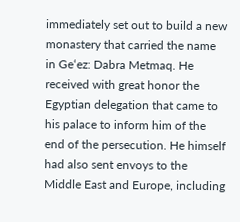immediately set out to build a new monastery that carried the name in Ge‘ez: Dabra Metmaq. He received with great honor the Egyptian delegation that came to his palace to inform him of the end of the persecution. He himself had also sent envoys to the Middle East and Europe, including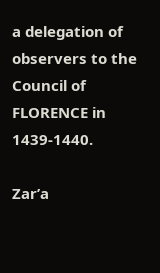a delegation of observers to the Council of FLORENCE in 1439-1440.

Zar’a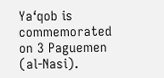Ya‘qob is commemorated on 3 Paguemen (al-Nasi).